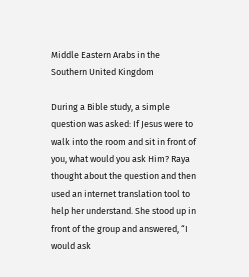Middle Eastern Arabs in the Southern United Kingdom

During a Bible study, a simple question was asked: If Jesus were to walk into the room and sit in front of you, what would you ask Him? Raya thought about the question and then used an internet translation tool to help her understand. She stood up in front of the group and answered, “I would ask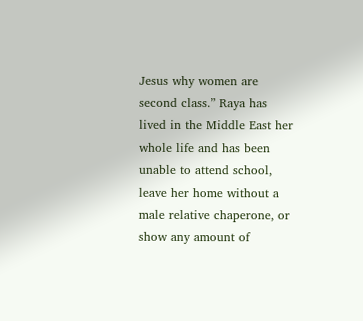Jesus why women are second class.” Raya has lived in the Middle East her whole life and has been unable to attend school, leave her home without a male relative chaperone, or show any amount of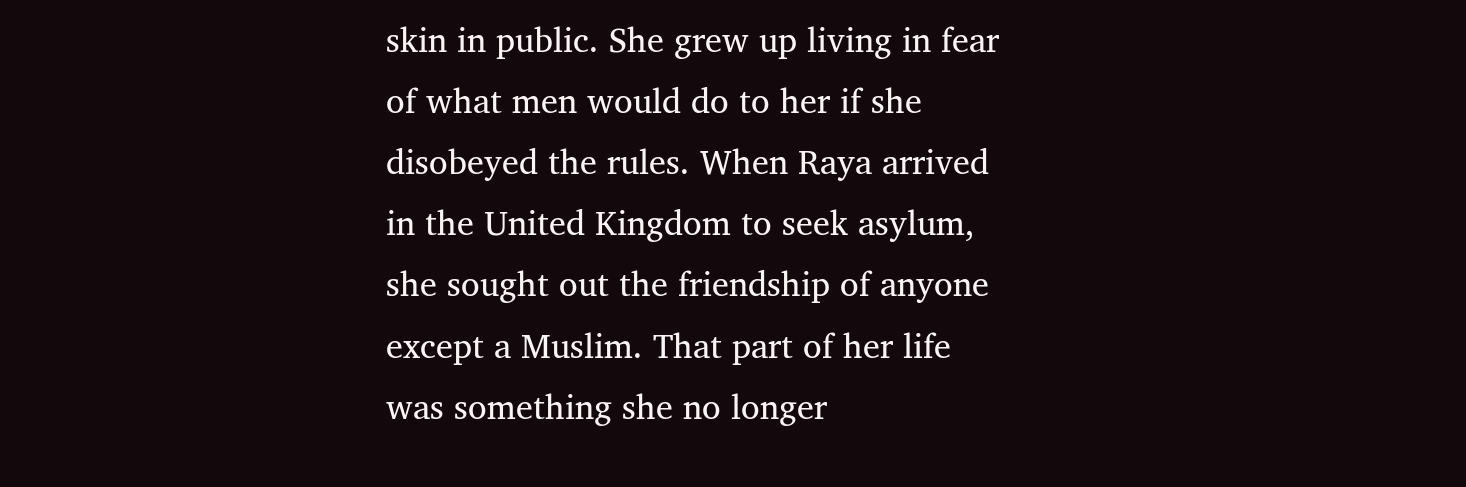skin in public. She grew up living in fear of what men would do to her if she disobeyed the rules. When Raya arrived in the United Kingdom to seek asylum, she sought out the friendship of anyone except a Muslim. That part of her life was something she no longer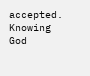accepted. Knowing God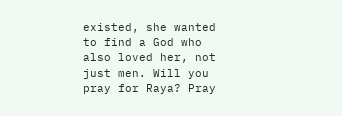existed, she wanted to find a God who also loved her, not just men. Will you pray for Raya? Pray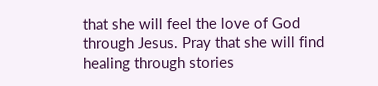that she will feel the love of God through Jesus. Pray that she will find healing through stories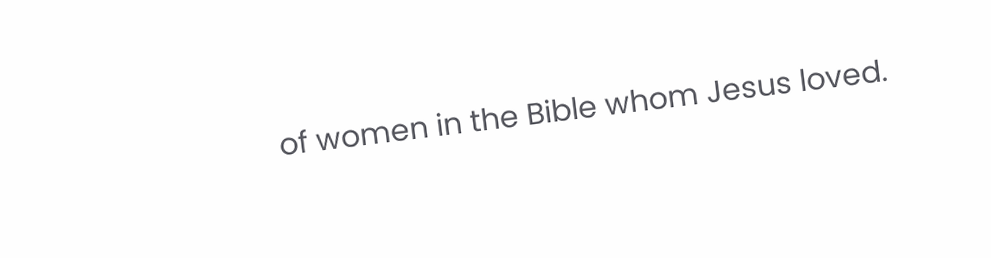of women in the Bible whom Jesus loved.